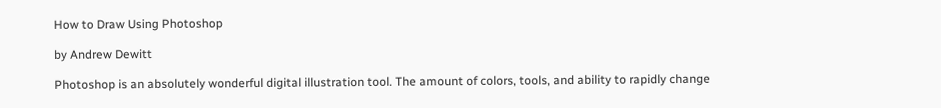How to Draw Using Photoshop

by Andrew Dewitt

Photoshop is an absolutely wonderful digital illustration tool. The amount of colors, tools, and ability to rapidly change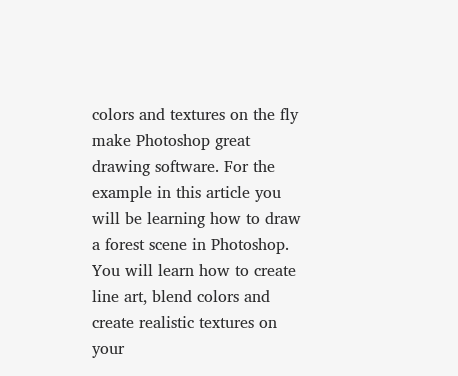colors and textures on the fly make Photoshop great drawing software. For the example in this article you will be learning how to draw a forest scene in Photoshop. You will learn how to create line art, blend colors and create realistic textures on your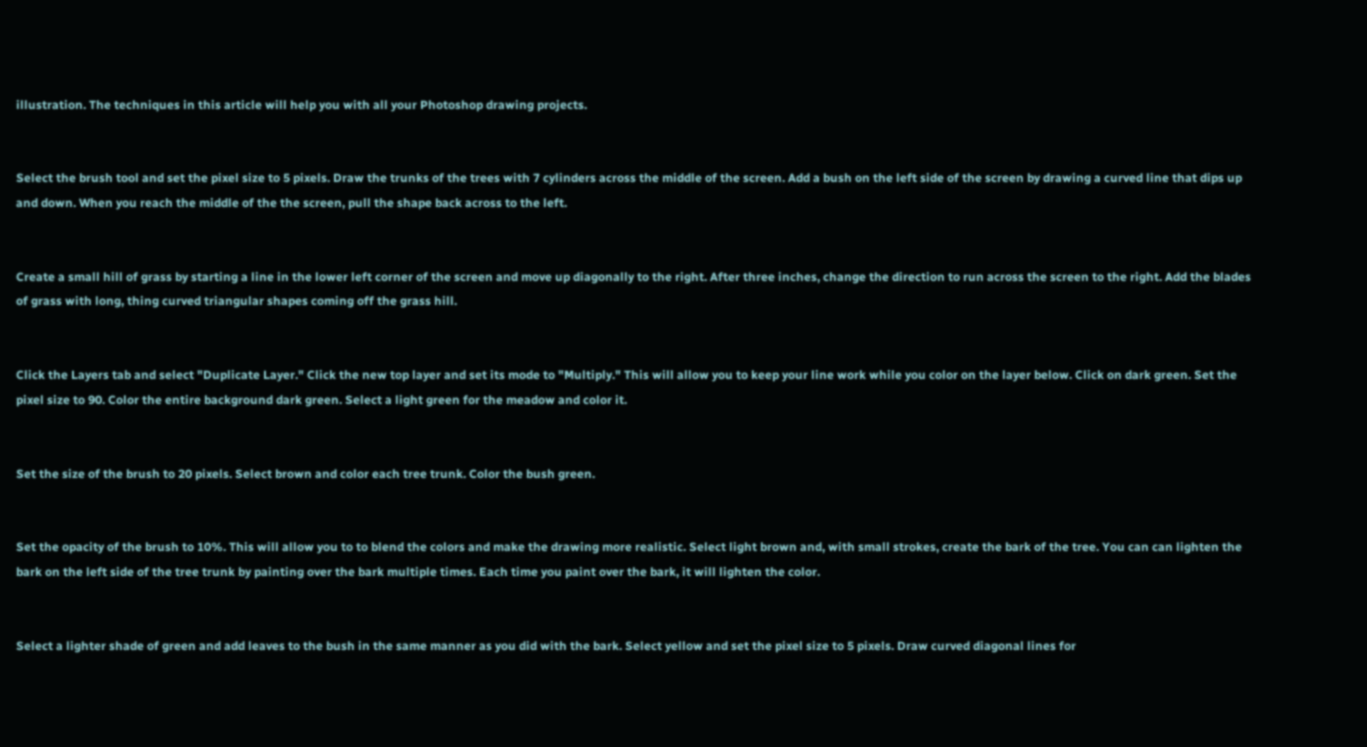illustration. The techniques in this article will help you with all your Photoshop drawing projects.


Select the brush tool and set the pixel size to 5 pixels. Draw the trunks of the trees with 7 cylinders across the middle of the screen. Add a bush on the left side of the screen by drawing a curved line that dips up and down. When you reach the middle of the the screen, pull the shape back across to the left.


Create a small hill of grass by starting a line in the lower left corner of the screen and move up diagonally to the right. After three inches, change the direction to run across the screen to the right. Add the blades of grass with long, thing curved triangular shapes coming off the grass hill.


Click the Layers tab and select "Duplicate Layer." Click the new top layer and set its mode to "Multiply." This will allow you to keep your line work while you color on the layer below. Click on dark green. Set the pixel size to 90. Color the entire background dark green. Select a light green for the meadow and color it.


Set the size of the brush to 20 pixels. Select brown and color each tree trunk. Color the bush green.


Set the opacity of the brush to 10%. This will allow you to to blend the colors and make the drawing more realistic. Select light brown and, with small strokes, create the bark of the tree. You can can lighten the bark on the left side of the tree trunk by painting over the bark multiple times. Each time you paint over the bark, it will lighten the color.


Select a lighter shade of green and add leaves to the bush in the same manner as you did with the bark. Select yellow and set the pixel size to 5 pixels. Draw curved diagonal lines for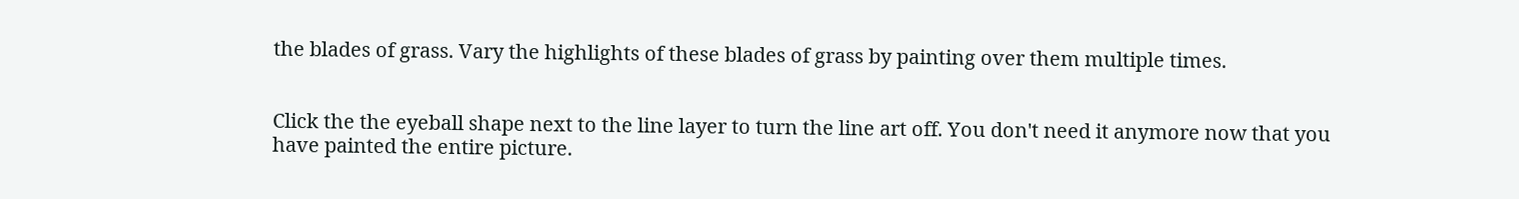the blades of grass. Vary the highlights of these blades of grass by painting over them multiple times.


Click the the eyeball shape next to the line layer to turn the line art off. You don't need it anymore now that you have painted the entire picture.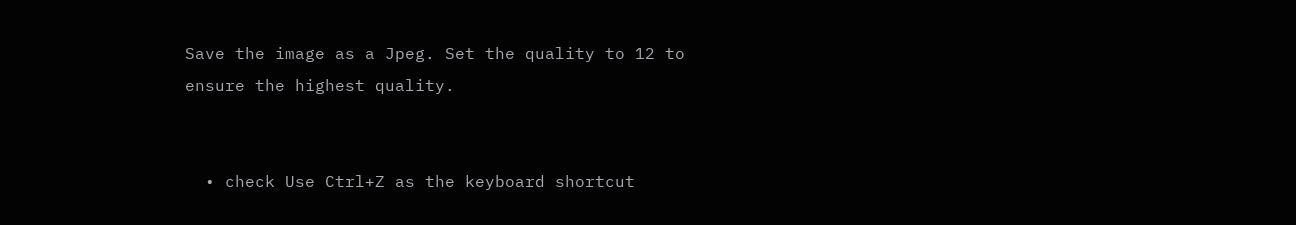Save the image as a Jpeg. Set the quality to 12 to ensure the highest quality.


  • check Use Ctrl+Z as the keyboard shortcut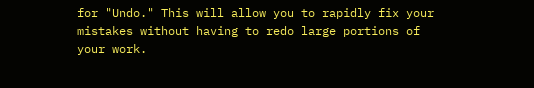for "Undo." This will allow you to rapidly fix your mistakes without having to redo large portions of your work.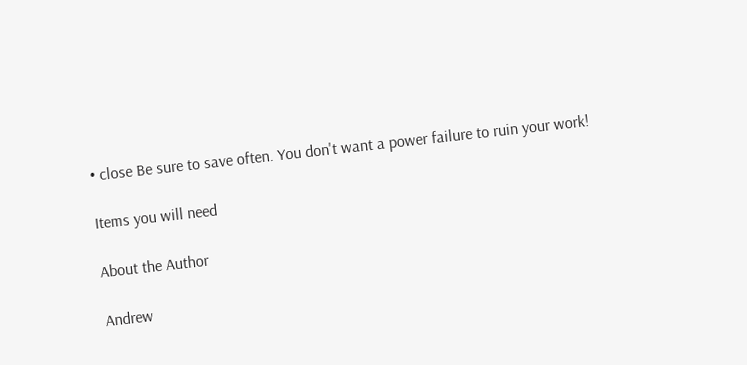• close Be sure to save often. You don't want a power failure to ruin your work!

Items you will need

About the Author

Andrew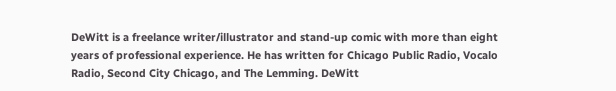DeWitt is a freelance writer/illustrator and stand-up comic with more than eight years of professional experience. He has written for Chicago Public Radio, Vocalo Radio, Second City Chicago, and The Lemming. DeWitt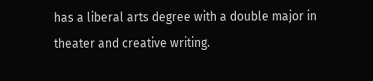has a liberal arts degree with a double major in theater and creative writing.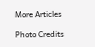More Articles

Photo Credits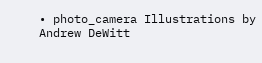• photo_camera Illustrations by Andrew DeWitt